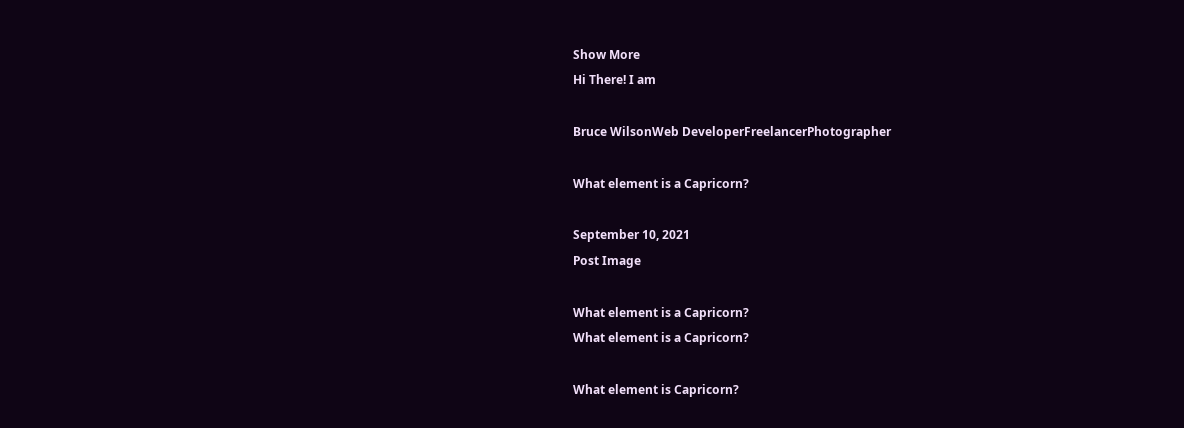Show More
Hi There! I am

Bruce WilsonWeb DeveloperFreelancerPhotographer

What element is a Capricorn?

September 10, 2021
Post Image

What element is a Capricorn?
What element is a Capricorn?

What element is Capricorn?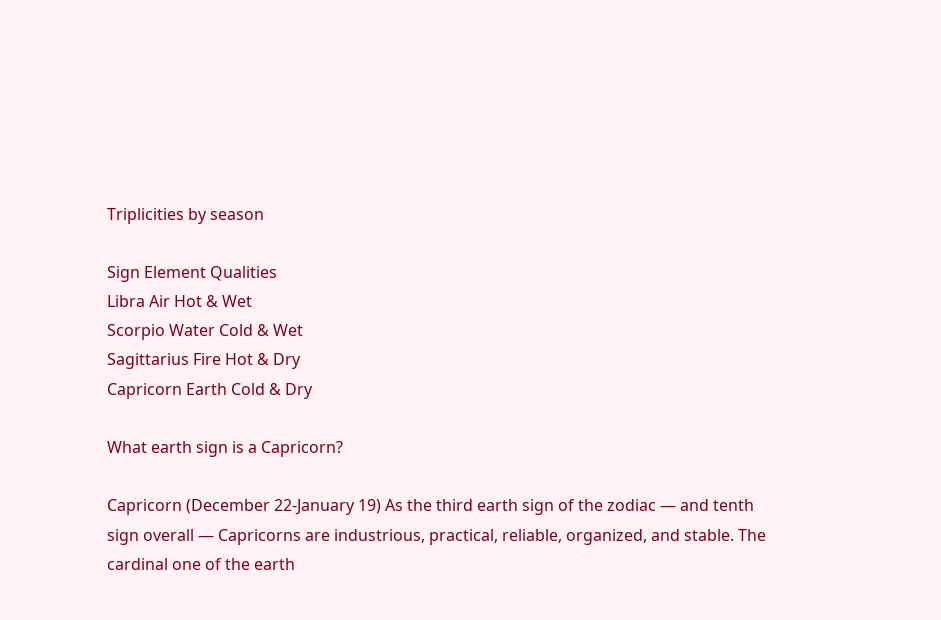Triplicities by season

Sign Element Qualities
Libra Air Hot & Wet
Scorpio Water Cold & Wet
Sagittarius Fire Hot & Dry
Capricorn Earth Cold & Dry

What earth sign is a Capricorn?

Capricorn (December 22-January 19) As the third earth sign of the zodiac — and tenth sign overall — Capricorns are industrious, practical, reliable, organized, and stable. The cardinal one of the earth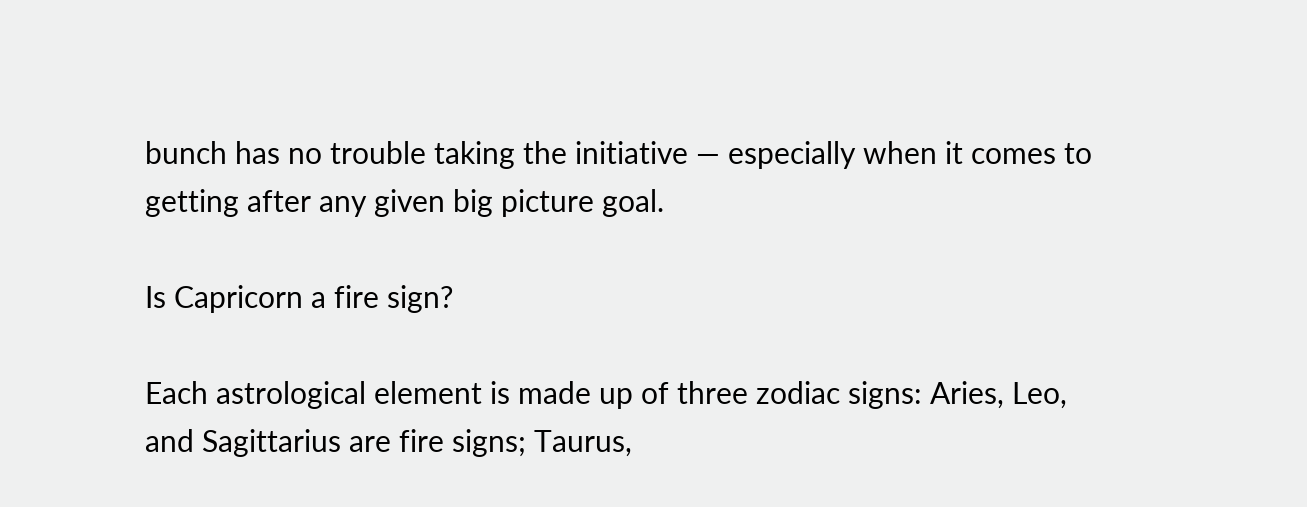bunch has no trouble taking the initiative — especially when it comes to getting after any given big picture goal.

Is Capricorn a fire sign?

Each astrological element is made up of three zodiac signs: Aries, Leo, and Sagittarius are fire signs; Taurus,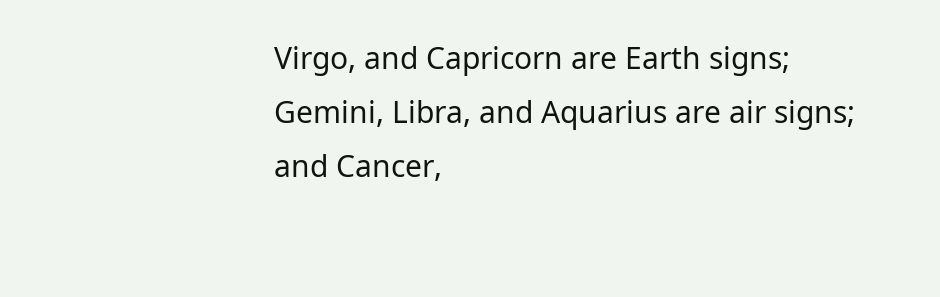Virgo, and Capricorn are Earth signs; Gemini, Libra, and Aquarius are air signs; and Cancer,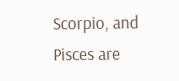Scorpio, and Pisces are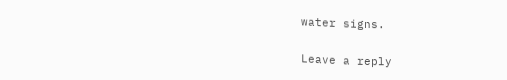water signs.

Leave a reply